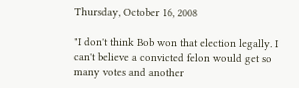Thursday, October 16, 2008

"I don't think Bob won that election legally. I can't believe a convicted felon would get so many votes and another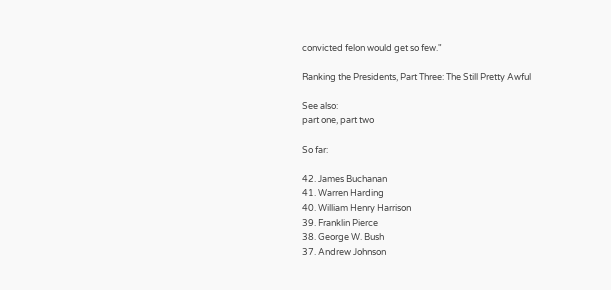convicted felon would get so few."

Ranking the Presidents, Part Three: The Still Pretty Awful

See also:
part one, part two

So far:

42. James Buchanan
41. Warren Harding
40. William Henry Harrison
39. Franklin Pierce
38. George W. Bush
37. Andrew Johnson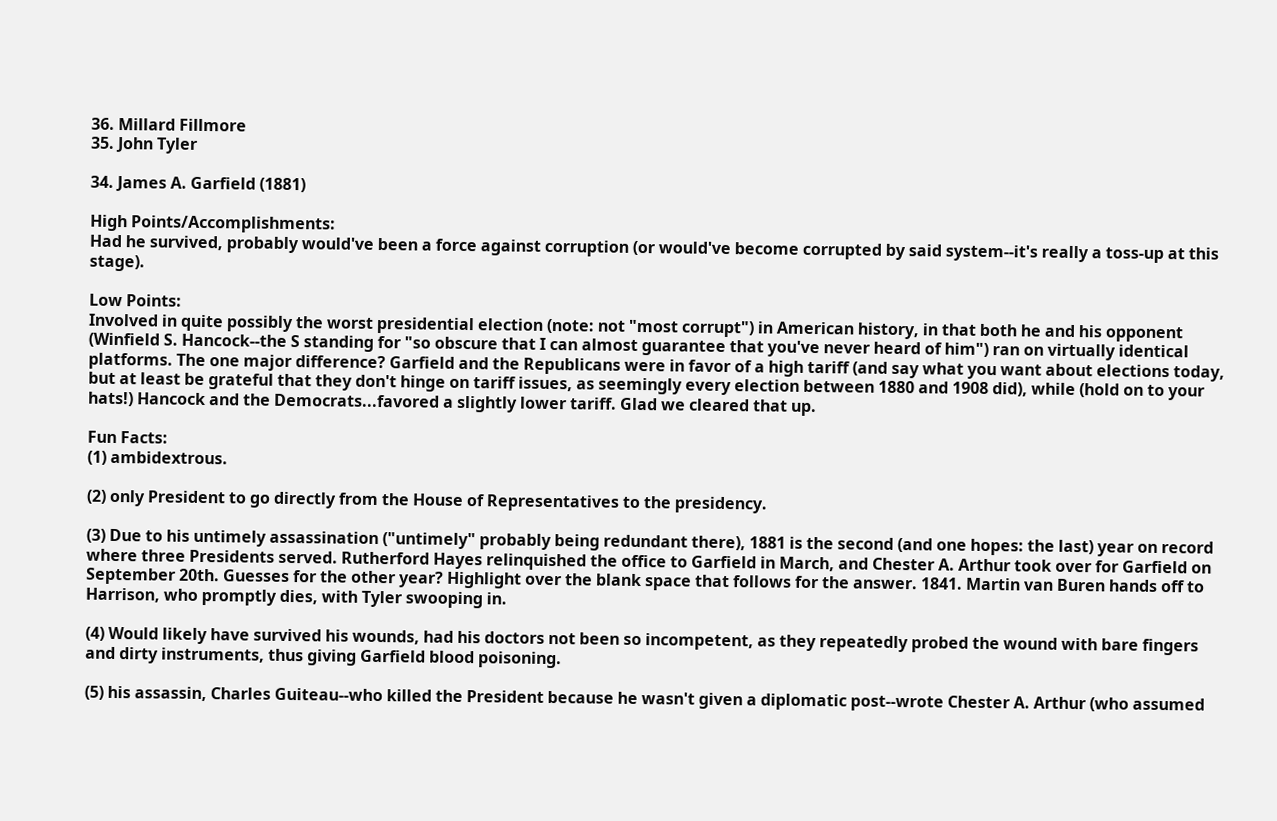36. Millard Fillmore
35. John Tyler

34. James A. Garfield (1881)

High Points/Accomplishments:
Had he survived, probably would've been a force against corruption (or would've become corrupted by said system--it's really a toss-up at this stage).

Low Points:
Involved in quite possibly the worst presidential election (note: not "most corrupt") in American history, in that both he and his opponent (Winfield S. Hancock--the S standing for "so obscure that I can almost guarantee that you've never heard of him") ran on virtually identical platforms. The one major difference? Garfield and the Republicans were in favor of a high tariff (and say what you want about elections today, but at least be grateful that they don't hinge on tariff issues, as seemingly every election between 1880 and 1908 did), while (hold on to your hats!) Hancock and the Democrats...favored a slightly lower tariff. Glad we cleared that up.

Fun Facts:
(1) ambidextrous.

(2) only President to go directly from the House of Representatives to the presidency.

(3) Due to his untimely assassination ("untimely" probably being redundant there), 1881 is the second (and one hopes: the last) year on record where three Presidents served. Rutherford Hayes relinquished the office to Garfield in March, and Chester A. Arthur took over for Garfield on September 20th. Guesses for the other year? Highlight over the blank space that follows for the answer. 1841. Martin van Buren hands off to Harrison, who promptly dies, with Tyler swooping in.

(4) Would likely have survived his wounds, had his doctors not been so incompetent, as they repeatedly probed the wound with bare fingers and dirty instruments, thus giving Garfield blood poisoning.

(5) his assassin, Charles Guiteau--who killed the President because he wasn't given a diplomatic post--wrote Chester A. Arthur (who assumed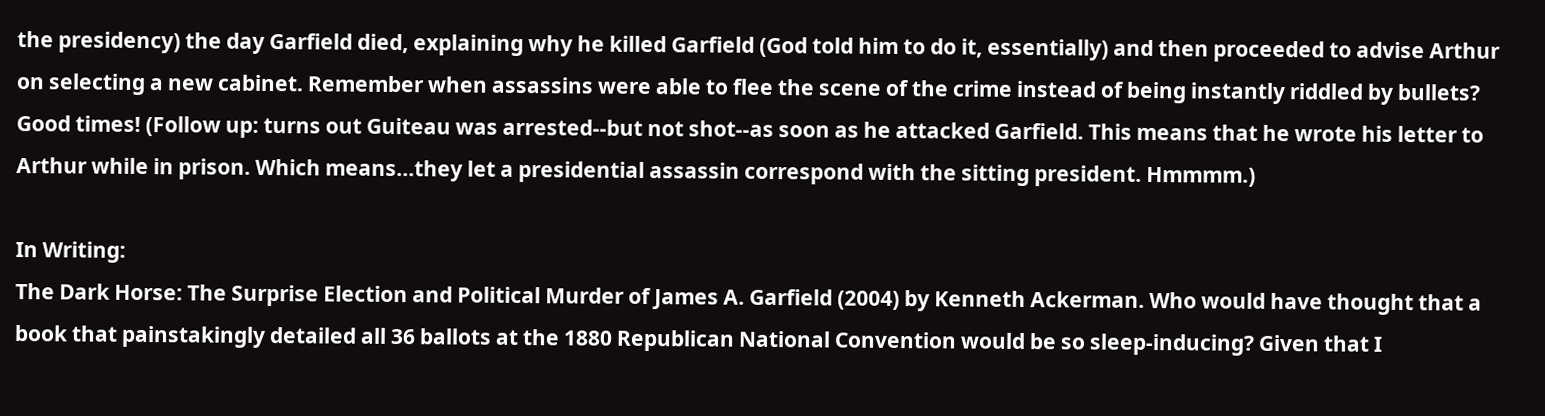the presidency) the day Garfield died, explaining why he killed Garfield (God told him to do it, essentially) and then proceeded to advise Arthur on selecting a new cabinet. Remember when assassins were able to flee the scene of the crime instead of being instantly riddled by bullets? Good times! (Follow up: turns out Guiteau was arrested--but not shot--as soon as he attacked Garfield. This means that he wrote his letter to Arthur while in prison. Which means...they let a presidential assassin correspond with the sitting president. Hmmmm.)

In Writing:
The Dark Horse: The Surprise Election and Political Murder of James A. Garfield (2004) by Kenneth Ackerman. Who would have thought that a book that painstakingly detailed all 36 ballots at the 1880 Republican National Convention would be so sleep-inducing? Given that I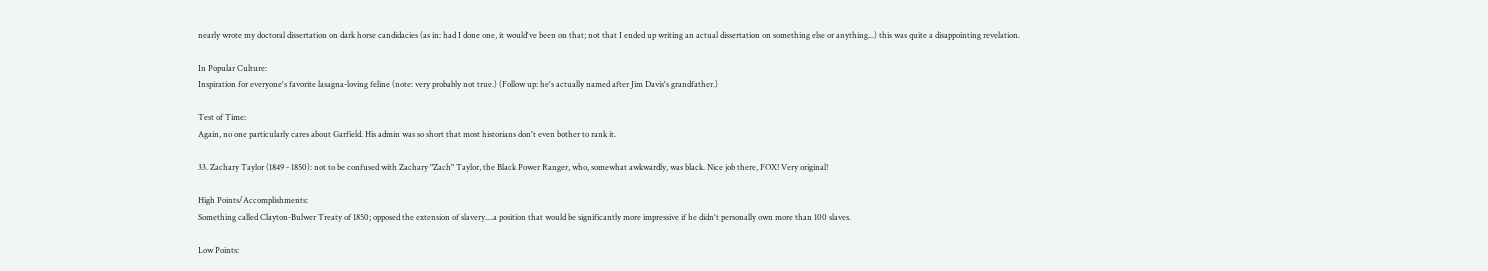nearly wrote my doctoral dissertation on dark horse candidacies (as in: had I done one, it would've been on that; not that I ended up writing an actual dissertation on something else or anything...) this was quite a disappointing revelation.

In Popular Culture:
Inspiration for everyone's favorite lasagna-loving feline (note: very probably not true.) (Follow up: he's actually named after Jim Davis's grandfather.)

Test of Time:
Again, no one particularly cares about Garfield. His admin was so short that most historians don't even bother to rank it.

33. Zachary Taylor (1849 - 1850): not to be confused with Zachary "Zach" Taylor, the Black Power Ranger, who, somewhat awkwardly, was black. Nice job there, FOX! Very original!

High Points/Accomplishments:
Something called Clayton-Bulwer Treaty of 1850; opposed the extension of slavery....a position that would be significantly more impressive if he didn't personally own more than 100 slaves.

Low Points: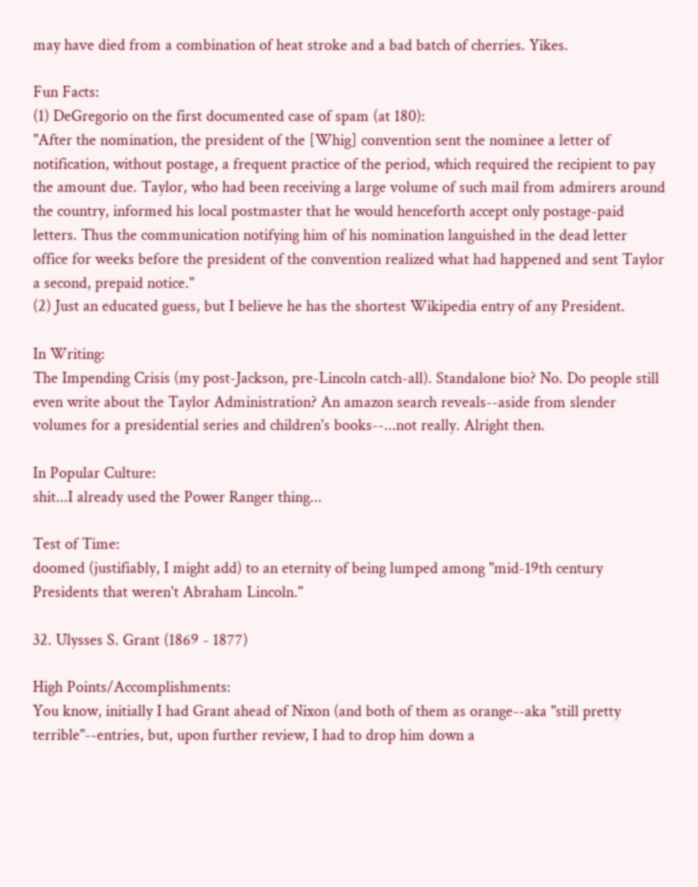may have died from a combination of heat stroke and a bad batch of cherries. Yikes.

Fun Facts:
(1) DeGregorio on the first documented case of spam (at 180):
"After the nomination, the president of the [Whig] convention sent the nominee a letter of notification, without postage, a frequent practice of the period, which required the recipient to pay the amount due. Taylor, who had been receiving a large volume of such mail from admirers around the country, informed his local postmaster that he would henceforth accept only postage-paid letters. Thus the communication notifying him of his nomination languished in the dead letter office for weeks before the president of the convention realized what had happened and sent Taylor a second, prepaid notice."
(2) Just an educated guess, but I believe he has the shortest Wikipedia entry of any President.

In Writing:
The Impending Crisis (my post-Jackson, pre-Lincoln catch-all). Standalone bio? No. Do people still even write about the Taylor Administration? An amazon search reveals--aside from slender volumes for a presidential series and children's books--...not really. Alright then.

In Popular Culture:
shit...I already used the Power Ranger thing...

Test of Time:
doomed (justifiably, I might add) to an eternity of being lumped among "mid-19th century Presidents that weren't Abraham Lincoln."

32. Ulysses S. Grant (1869 - 1877)

High Points/Accomplishments:
You know, initially I had Grant ahead of Nixon (and both of them as orange--aka "still pretty terrible"--entries, but, upon further review, I had to drop him down a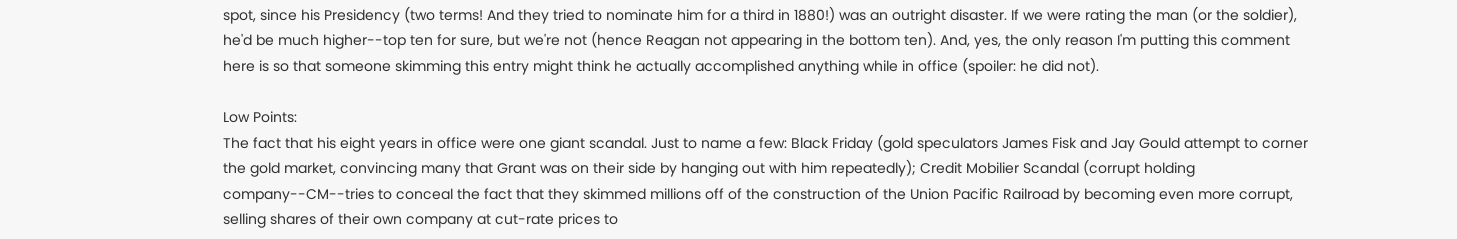spot, since his Presidency (two terms! And they tried to nominate him for a third in 1880!) was an outright disaster. If we were rating the man (or the soldier), he'd be much higher--top ten for sure, but we're not (hence Reagan not appearing in the bottom ten). And, yes, the only reason I'm putting this comment here is so that someone skimming this entry might think he actually accomplished anything while in office (spoiler: he did not).

Low Points:
The fact that his eight years in office were one giant scandal. Just to name a few: Black Friday (gold speculators James Fisk and Jay Gould attempt to corner the gold market, convincing many that Grant was on their side by hanging out with him repeatedly); Credit Mobilier Scandal (corrupt holding company--CM--tries to conceal the fact that they skimmed millions off of the construction of the Union Pacific Railroad by becoming even more corrupt, selling shares of their own company at cut-rate prices to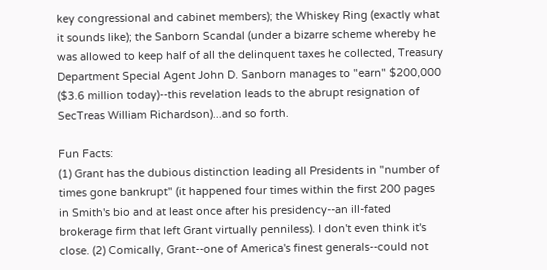key congressional and cabinet members); the Whiskey Ring (exactly what it sounds like); the Sanborn Scandal (under a bizarre scheme whereby he was allowed to keep half of all the delinquent taxes he collected, Treasury Department Special Agent John D. Sanborn manages to "earn" $200,000 ($3.6 million today)--this revelation leads to the abrupt resignation of SecTreas William Richardson)...and so forth.

Fun Facts:
(1) Grant has the dubious distinction leading all Presidents in "number of times gone bankrupt" (it happened four times within the first 200 pages in Smith's bio and at least once after his presidency--an ill-fated brokerage firm that left Grant virtually penniless). I don't even think it's close. (2) Comically, Grant--one of America's finest generals--could not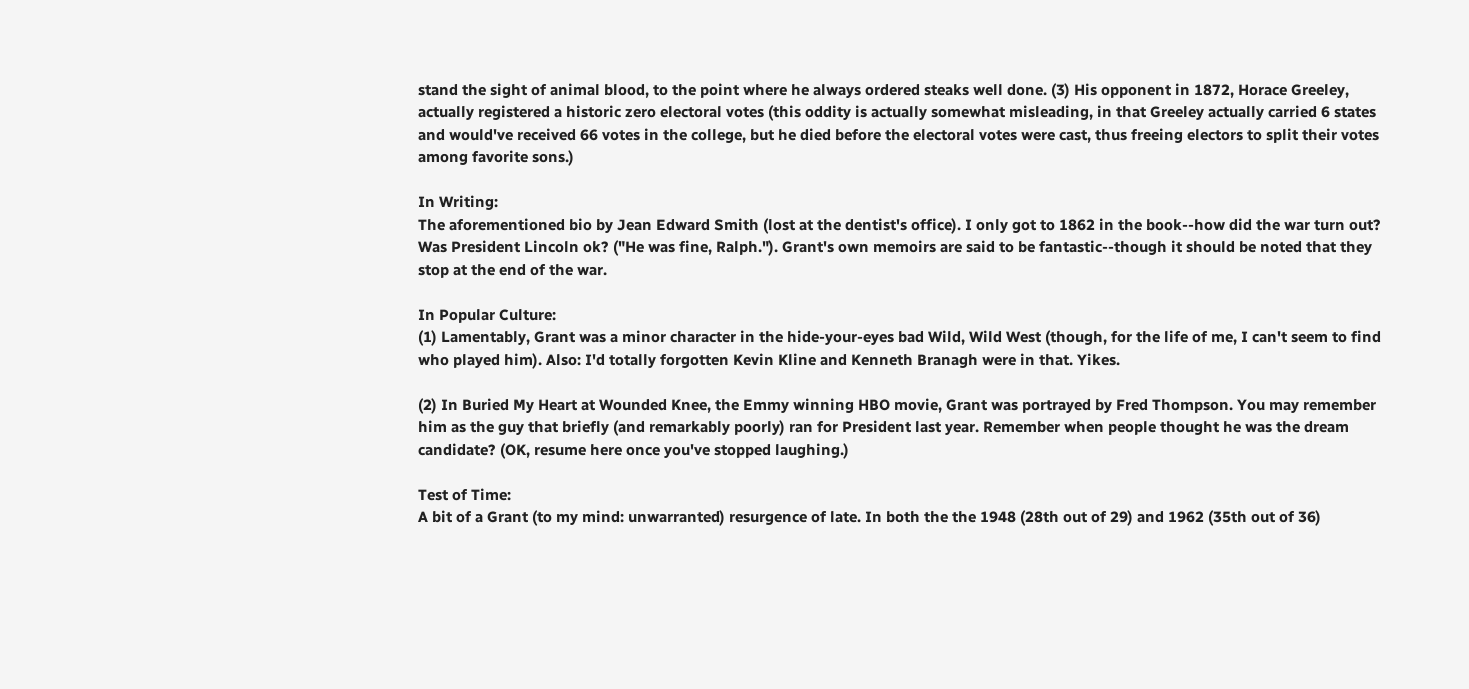stand the sight of animal blood, to the point where he always ordered steaks well done. (3) His opponent in 1872, Horace Greeley, actually registered a historic zero electoral votes (this oddity is actually somewhat misleading, in that Greeley actually carried 6 states and would've received 66 votes in the college, but he died before the electoral votes were cast, thus freeing electors to split their votes among favorite sons.)

In Writing:
The aforementioned bio by Jean Edward Smith (lost at the dentist's office). I only got to 1862 in the book--how did the war turn out? Was President Lincoln ok? ("He was fine, Ralph."). Grant's own memoirs are said to be fantastic--though it should be noted that they stop at the end of the war.

In Popular Culture:
(1) Lamentably, Grant was a minor character in the hide-your-eyes bad Wild, Wild West (though, for the life of me, I can't seem to find who played him). Also: I'd totally forgotten Kevin Kline and Kenneth Branagh were in that. Yikes.

(2) In Buried My Heart at Wounded Knee, the Emmy winning HBO movie, Grant was portrayed by Fred Thompson. You may remember him as the guy that briefly (and remarkably poorly) ran for President last year. Remember when people thought he was the dream candidate? (OK, resume here once you've stopped laughing.)

Test of Time:
A bit of a Grant (to my mind: unwarranted) resurgence of late. In both the the 1948 (28th out of 29) and 1962 (35th out of 36)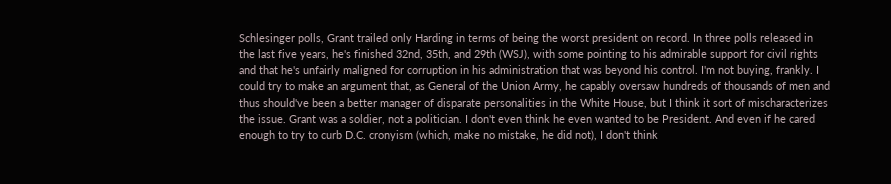Schlesinger polls, Grant trailed only Harding in terms of being the worst president on record. In three polls released in the last five years, he's finished 32nd, 35th, and 29th (WSJ), with some pointing to his admirable support for civil rights and that he's unfairly maligned for corruption in his administration that was beyond his control. I'm not buying, frankly. I could try to make an argument that, as General of the Union Army, he capably oversaw hundreds of thousands of men and thus should've been a better manager of disparate personalities in the White House, but I think it sort of mischaracterizes the issue. Grant was a soldier, not a politician. I don't even think he even wanted to be President. And even if he cared enough to try to curb D.C. cronyism (which, make no mistake, he did not), I don't think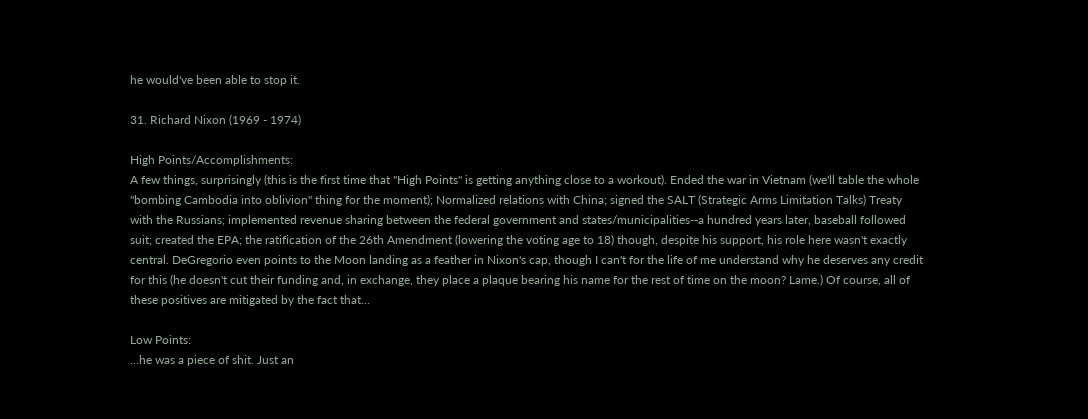he would've been able to stop it.

31. Richard Nixon (1969 - 1974)

High Points/Accomplishments:
A few things, surprisingly (this is the first time that "High Points" is getting anything close to a workout). Ended the war in Vietnam (we'll table the whole "bombing Cambodia into oblivion" thing for the moment); Normalized relations with China; signed the SALT (Strategic Arms Limitation Talks) Treaty with the Russians; implemented revenue sharing between the federal government and states/municipalities--a hundred years later, baseball followed suit; created the EPA; the ratification of the 26th Amendment (lowering the voting age to 18) though, despite his support, his role here wasn't exactly central. DeGregorio even points to the Moon landing as a feather in Nixon's cap, though I can't for the life of me understand why he deserves any credit for this (he doesn't cut their funding and, in exchange, they place a plaque bearing his name for the rest of time on the moon? Lame.) Of course, all of these positives are mitigated by the fact that...

Low Points:
...he was a piece of shit. Just an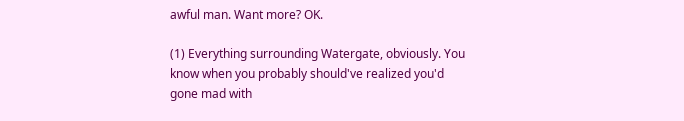awful man. Want more? OK.

(1) Everything surrounding Watergate, obviously. You know when you probably should've realized you'd gone mad with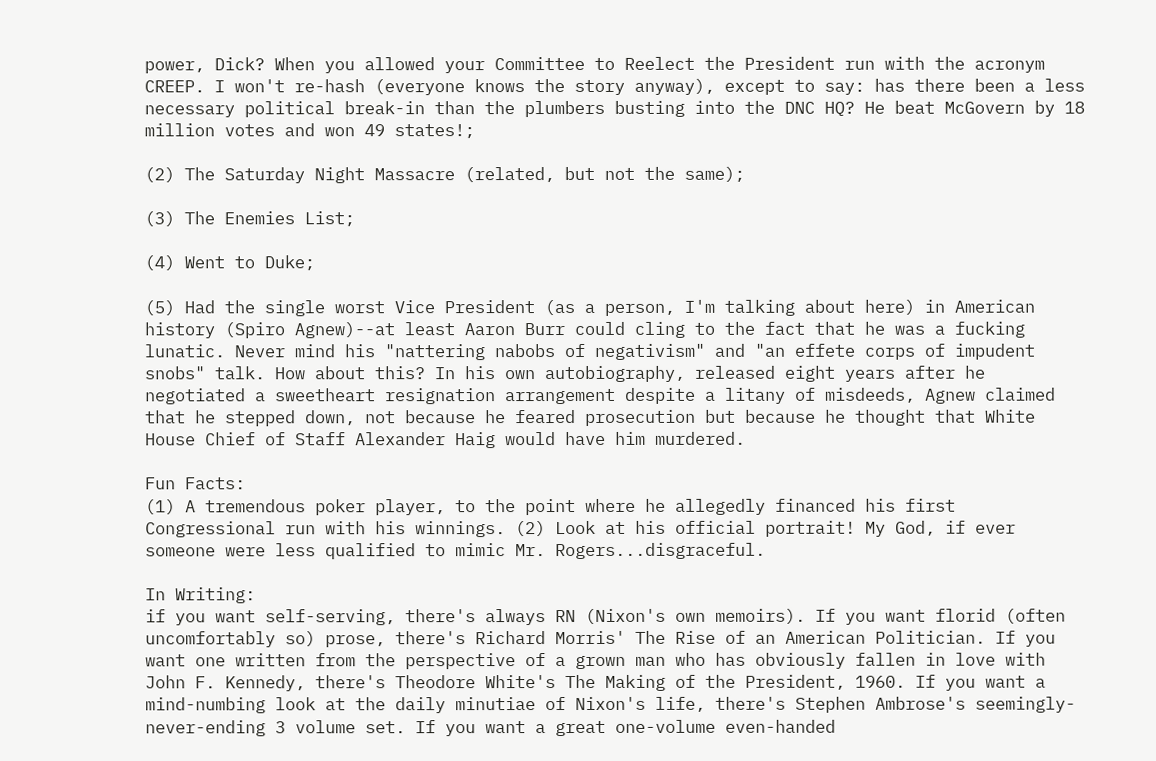power, Dick? When you allowed your Committee to Reelect the President run with the acronym CREEP. I won't re-hash (everyone knows the story anyway), except to say: has there been a less necessary political break-in than the plumbers busting into the DNC HQ? He beat McGovern by 18 million votes and won 49 states!;

(2) The Saturday Night Massacre (related, but not the same);

(3) The Enemies List;

(4) Went to Duke;

(5) Had the single worst Vice President (as a person, I'm talking about here) in American history (Spiro Agnew)--at least Aaron Burr could cling to the fact that he was a fucking lunatic. Never mind his "nattering nabobs of negativism" and "an effete corps of impudent snobs" talk. How about this? In his own autobiography, released eight years after he negotiated a sweetheart resignation arrangement despite a litany of misdeeds, Agnew claimed that he stepped down, not because he feared prosecution but because he thought that White House Chief of Staff Alexander Haig would have him murdered.

Fun Facts:
(1) A tremendous poker player, to the point where he allegedly financed his first Congressional run with his winnings. (2) Look at his official portrait! My God, if ever someone were less qualified to mimic Mr. Rogers...disgraceful.

In Writing:
if you want self-serving, there's always RN (Nixon's own memoirs). If you want florid (often uncomfortably so) prose, there's Richard Morris' The Rise of an American Politician. If you want one written from the perspective of a grown man who has obviously fallen in love with John F. Kennedy, there's Theodore White's The Making of the President, 1960. If you want a mind-numbing look at the daily minutiae of Nixon's life, there's Stephen Ambrose's seemingly-never-ending 3 volume set. If you want a great one-volume even-handed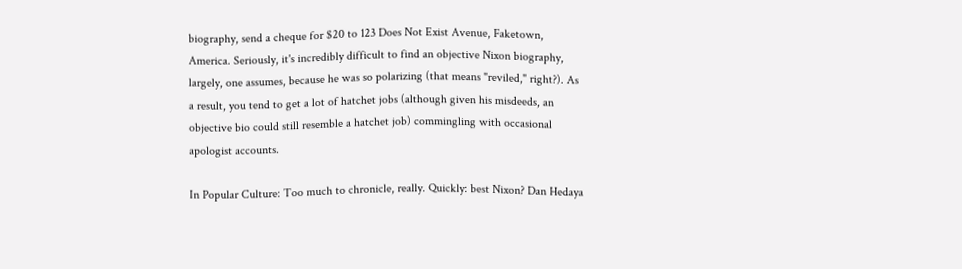biography, send a cheque for $20 to 123 Does Not Exist Avenue, Faketown, America. Seriously, it's incredibly difficult to find an objective Nixon biography, largely, one assumes, because he was so polarizing (that means "reviled," right?). As a result, you tend to get a lot of hatchet jobs (although given his misdeeds, an objective bio could still resemble a hatchet job) commingling with occasional apologist accounts.

In Popular Culture: Too much to chronicle, really. Quickly: best Nixon? Dan Hedaya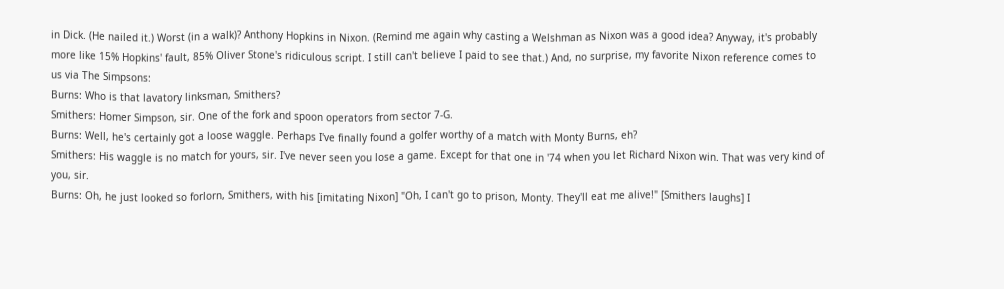in Dick. (He nailed it.) Worst (in a walk)? Anthony Hopkins in Nixon. (Remind me again why casting a Welshman as Nixon was a good idea? Anyway, it's probably more like 15% Hopkins' fault, 85% Oliver Stone's ridiculous script. I still can't believe I paid to see that.) And, no surprise, my favorite Nixon reference comes to us via The Simpsons:
Burns: Who is that lavatory linksman, Smithers?
Smithers: Homer Simpson, sir. One of the fork and spoon operators from sector 7-G.
Burns: Well, he's certainly got a loose waggle. Perhaps I've finally found a golfer worthy of a match with Monty Burns, eh?
Smithers: His waggle is no match for yours, sir. I've never seen you lose a game. Except for that one in '74 when you let Richard Nixon win. That was very kind of you, sir.
Burns: Oh, he just looked so forlorn, Smithers, with his [imitating Nixon] "Oh, I can't go to prison, Monty. They'll eat me alive!" [Smithers laughs] I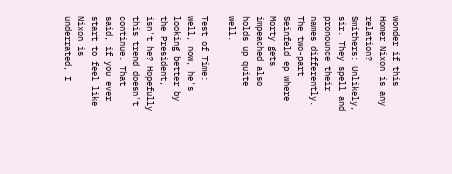wonder if this Homer Nixon is any relation?
Smithers: Unlikely, sir. They spell and pronounce their names differently.
The two-part Seinfeld ep where Morty gets impeached also holds up quite well.

Test of Time:
well, now, he's looking better by the President, isn't he? Hopefully this trend doesn't continue. That said, if you ever start to feel like Nixon is underrated, I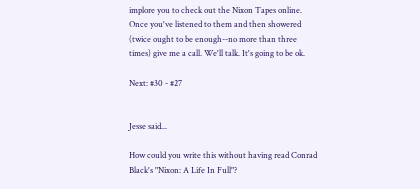implore you to check out the Nixon Tapes online. Once you've listened to them and then showered (twice ought to be enough--no more than three times) give me a call. We'll talk. It's going to be ok.

Next: #30 - #27


Jesse said...

How could you write this without having read Conrad Black's "Nixon: A Life In Full"?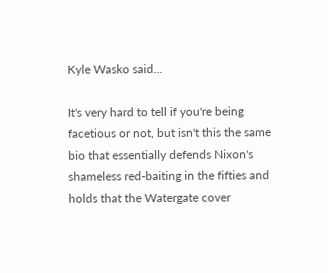Kyle Wasko said...

It's very hard to tell if you're being facetious or not, but isn't this the same bio that essentially defends Nixon's shameless red-baiting in the fifties and holds that the Watergate cover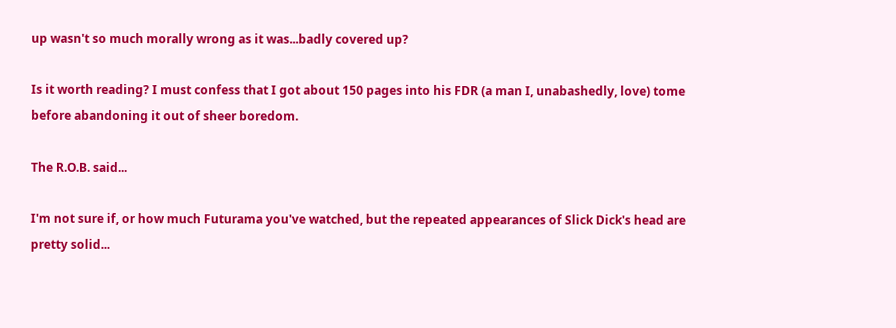up wasn't so much morally wrong as it was...badly covered up?

Is it worth reading? I must confess that I got about 150 pages into his FDR (a man I, unabashedly, love) tome before abandoning it out of sheer boredom.

The R.O.B. said...

I'm not sure if, or how much Futurama you've watched, but the repeated appearances of Slick Dick's head are pretty solid...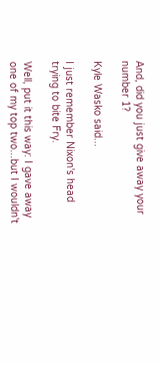And, did you just give away your number 1?

Kyle Wasko said...

I just remember Nixon's head trying to bite Fry.

Well, put it this way: I gave away one of my top two...but I wouldn't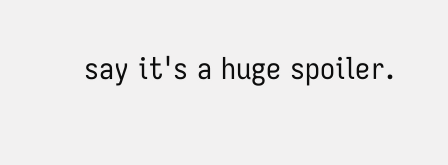say it's a huge spoiler.